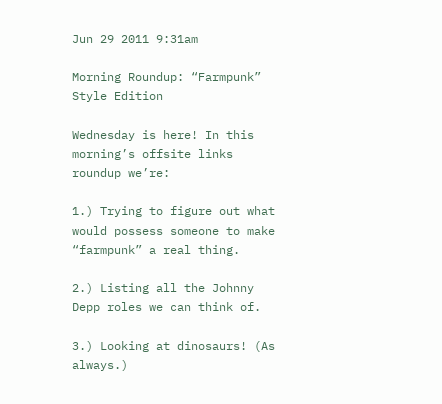Jun 29 2011 9:31am

Morning Roundup: “Farmpunk” Style Edition

Wednesday is here! In this morning’s offsite links roundup we’re:

1.) Trying to figure out what would possess someone to make “farmpunk” a real thing.

2.) Listing all the Johnny Depp roles we can think of.

3.) Looking at dinosaurs! (As always.)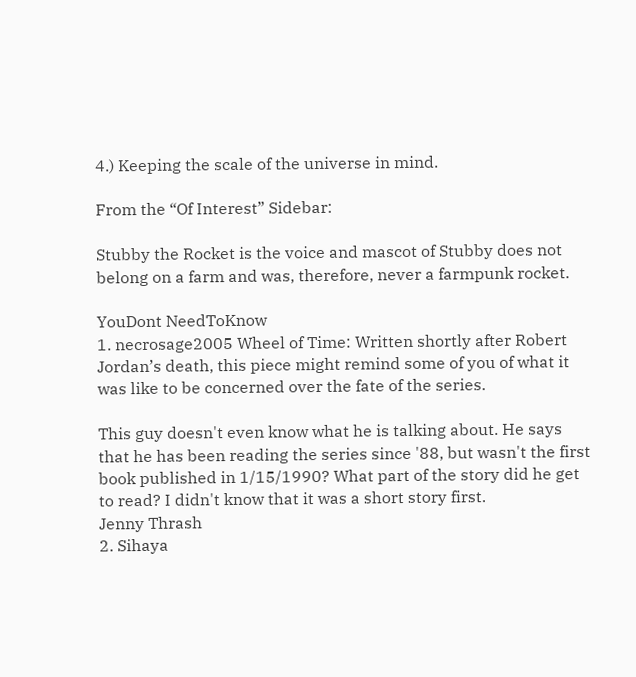4.) Keeping the scale of the universe in mind.

From the “Of Interest” Sidebar:

Stubby the Rocket is the voice and mascot of Stubby does not belong on a farm and was, therefore, never a farmpunk rocket.

YouDont NeedToKnow
1. necrosage2005 Wheel of Time: Written shortly after Robert Jordan’s death, this piece might remind some of you of what it was like to be concerned over the fate of the series.

This guy doesn't even know what he is talking about. He says that he has been reading the series since '88, but wasn't the first book published in 1/15/1990? What part of the story did he get to read? I didn't know that it was a short story first.
Jenny Thrash
2. Sihaya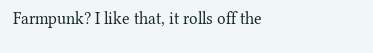Farmpunk? I like that, it rolls off the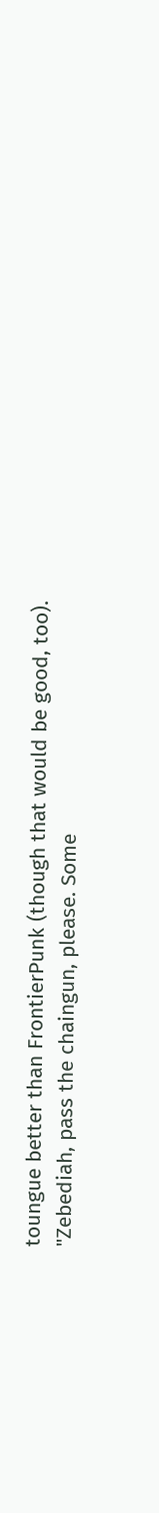toungue better than FrontierPunk (though that would be good, too). "Zebediah, pass the chaingun, please. Some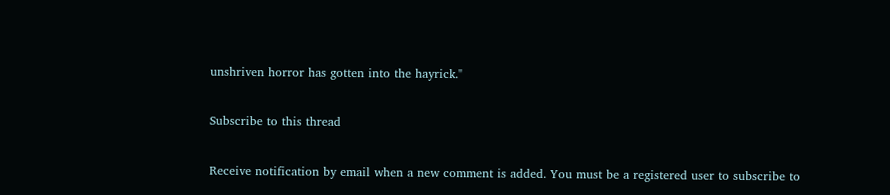unshriven horror has gotten into the hayrick."

Subscribe to this thread

Receive notification by email when a new comment is added. You must be a registered user to subscribe to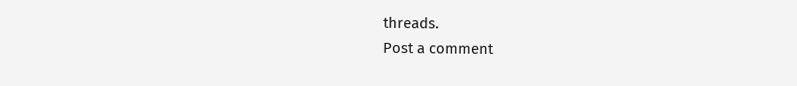threads.
Post a comment